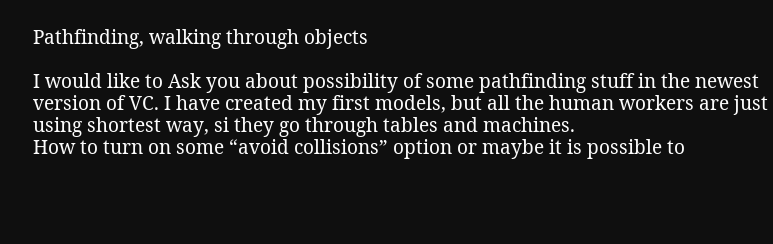Pathfinding, walking through objects

I would like to Ask you about possibility of some pathfinding stuff in the newest version of VC. I have created my first models, but all the human workers are just using shortest way, si they go through tables and machines.
How to turn on some “avoid collisions” option or maybe it is possible to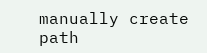manually create path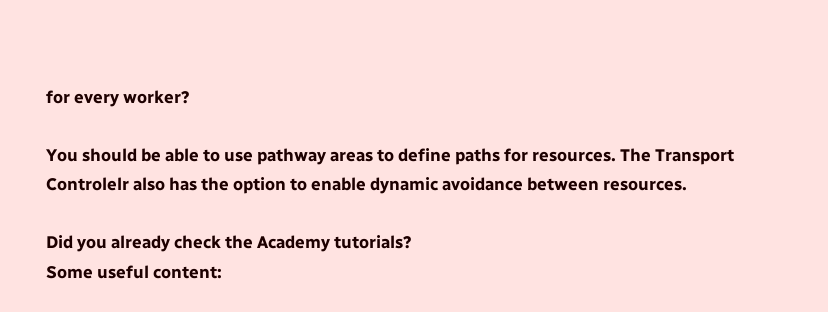for every worker?

You should be able to use pathway areas to define paths for resources. The Transport Controlelr also has the option to enable dynamic avoidance between resources.

Did you already check the Academy tutorials?
Some useful content: